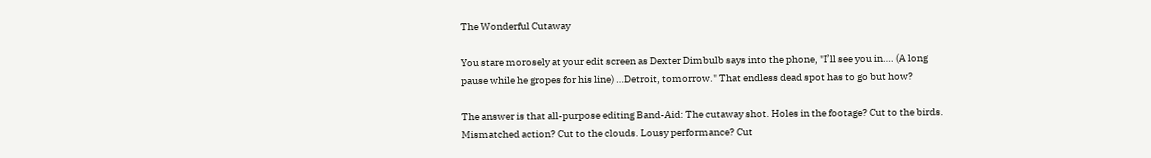The Wonderful Cutaway

You stare morosely at your edit screen as Dexter Dimbulb says into the phone, "I’ll see you in…. (A long pause while he gropes for his line) …Detroit, tomorrow." That endless dead spot has to go but how?

The answer is that all-purpose editing Band-Aid: The cutaway shot. Holes in the footage? Cut to the birds. Mismatched action? Cut to the clouds. Lousy performance? Cut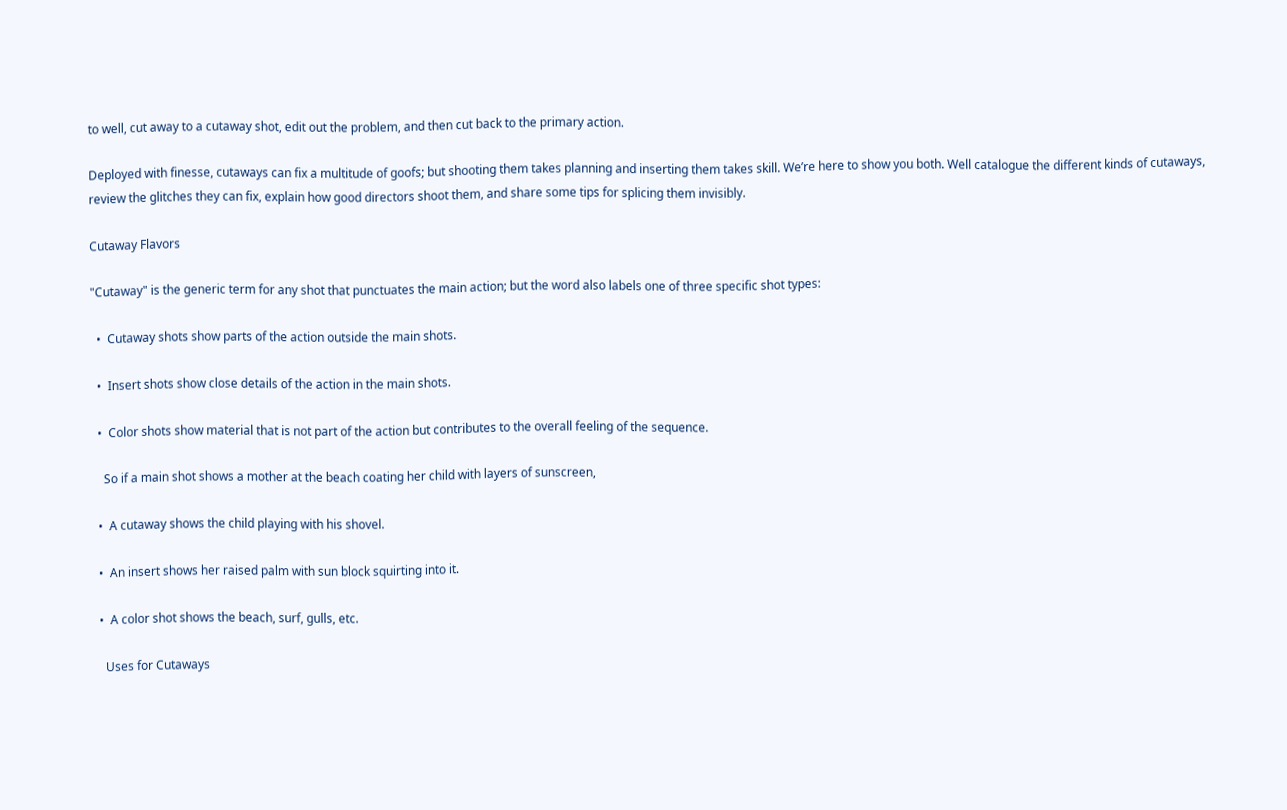to well, cut away to a cutaway shot, edit out the problem, and then cut back to the primary action.

Deployed with finesse, cutaways can fix a multitude of goofs; but shooting them takes planning and inserting them takes skill. We’re here to show you both. Well catalogue the different kinds of cutaways, review the glitches they can fix, explain how good directors shoot them, and share some tips for splicing them invisibly.

Cutaway Flavors

"Cutaway" is the generic term for any shot that punctuates the main action; but the word also labels one of three specific shot types:

  •  Cutaway shots show parts of the action outside the main shots.

  •  Insert shots show close details of the action in the main shots.

  •  Color shots show material that is not part of the action but contributes to the overall feeling of the sequence.

    So if a main shot shows a mother at the beach coating her child with layers of sunscreen,

  •  A cutaway shows the child playing with his shovel.

  •  An insert shows her raised palm with sun block squirting into it.

  •  A color shot shows the beach, surf, gulls, etc.

    Uses for Cutaways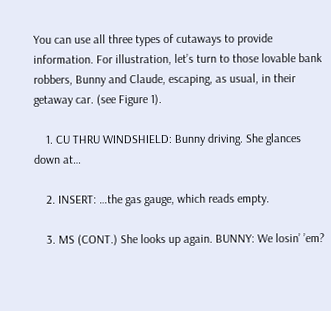You can use all three types of cutaways to provide information. For illustration, let’s turn to those lovable bank robbers, Bunny and Claude, escaping, as usual, in their getaway car. (see Figure 1).

    1. CU THRU WINDSHIELD: Bunny driving. She glances down at…

    2. INSERT: …the gas gauge, which reads empty.

    3. MS (CONT.) She looks up again. BUNNY: We losin’ ’em?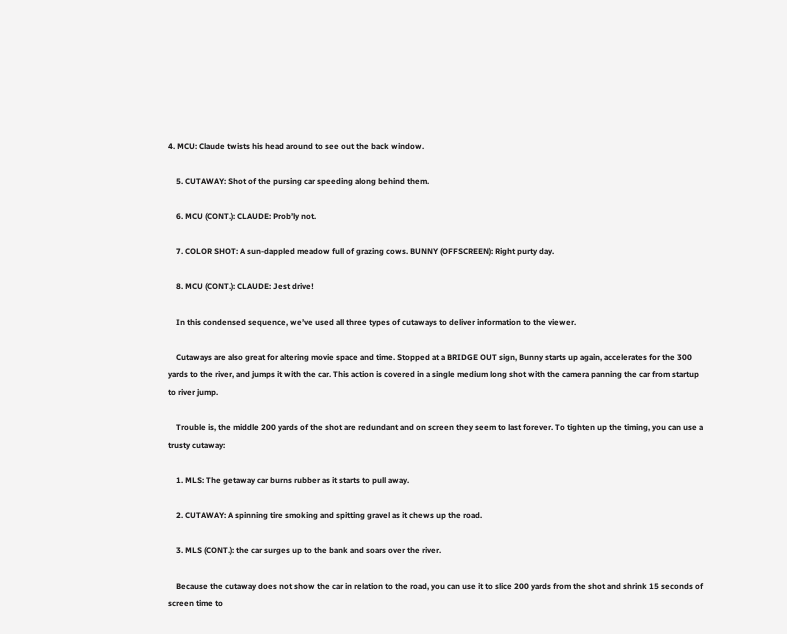4. MCU: Claude twists his head around to see out the back window.

    5. CUTAWAY: Shot of the pursing car speeding along behind them.

    6. MCU (CONT.): CLAUDE: Prob’ly not.

    7. COLOR SHOT: A sun-dappled meadow full of grazing cows. BUNNY (OFFSCREEN): Right purty day.

    8. MCU (CONT.): CLAUDE: Jest drive!

    In this condensed sequence, we’ve used all three types of cutaways to deliver information to the viewer.

    Cutaways are also great for altering movie space and time. Stopped at a BRIDGE OUT sign, Bunny starts up again, accelerates for the 300 yards to the river, and jumps it with the car. This action is covered in a single medium long shot with the camera panning the car from startup to river jump.

    Trouble is, the middle 200 yards of the shot are redundant and on screen they seem to last forever. To tighten up the timing, you can use a trusty cutaway:

    1. MLS: The getaway car burns rubber as it starts to pull away.

    2. CUTAWAY: A spinning tire smoking and spitting gravel as it chews up the road.

    3. MLS (CONT.): the car surges up to the bank and soars over the river.

    Because the cutaway does not show the car in relation to the road, you can use it to slice 200 yards from the shot and shrink 15 seconds of screen time to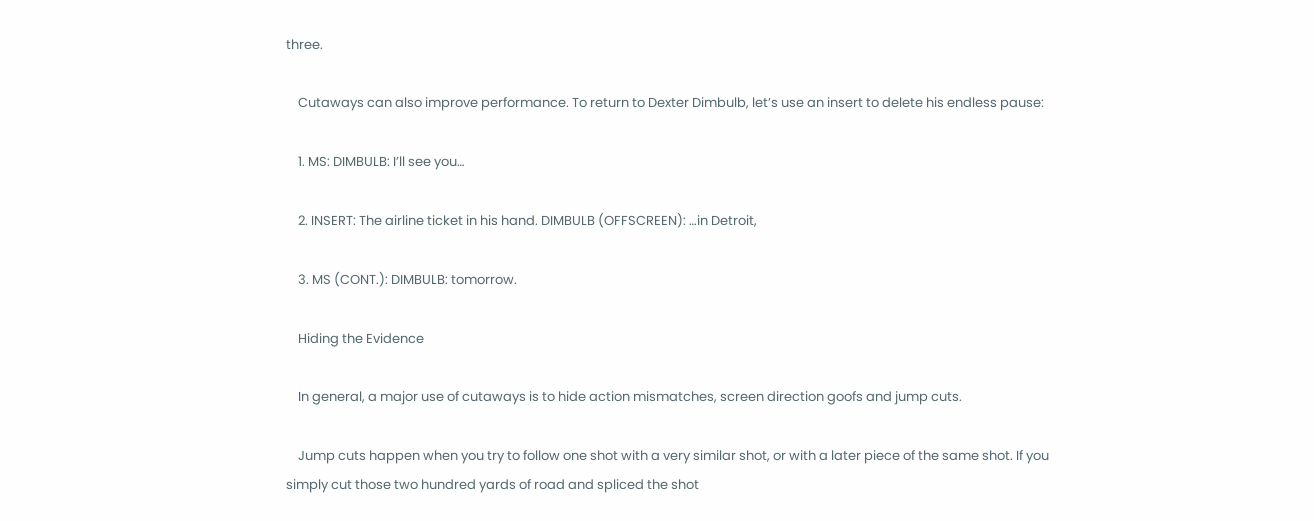three.

    Cutaways can also improve performance. To return to Dexter Dimbulb, let’s use an insert to delete his endless pause:

    1. MS: DIMBULB: I’ll see you…

    2. INSERT: The airline ticket in his hand. DIMBULB (OFFSCREEN): …in Detroit,

    3. MS (CONT.): DIMBULB: tomorrow.

    Hiding the Evidence

    In general, a major use of cutaways is to hide action mismatches, screen direction goofs and jump cuts.

    Jump cuts happen when you try to follow one shot with a very similar shot, or with a later piece of the same shot. If you simply cut those two hundred yards of road and spliced the shot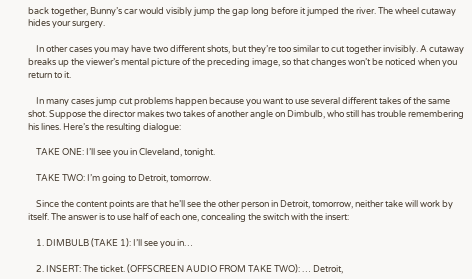back together, Bunny’s car would visibly jump the gap long before it jumped the river. The wheel cutaway hides your surgery.

    In other cases you may have two different shots, but they’re too similar to cut together invisibly. A cutaway breaks up the viewer’s mental picture of the preceding image, so that changes won’t be noticed when you return to it.

    In many cases jump cut problems happen because you want to use several different takes of the same shot. Suppose the director makes two takes of another angle on Dimbulb, who still has trouble remembering his lines. Here’s the resulting dialogue:

    TAKE ONE: I’ll see you in Cleveland, tonight.

    TAKE TWO: I’m going to Detroit, tomorrow.

    Since the content points are that he’ll see the other person in Detroit, tomorrow, neither take will work by itself. The answer is to use half of each one, concealing the switch with the insert:

    1. DIMBULB (TAKE 1): I’ll see you in…

    2. INSERT: The ticket. (OFFSCREEN AUDIO FROM TAKE TWO): … Detroit,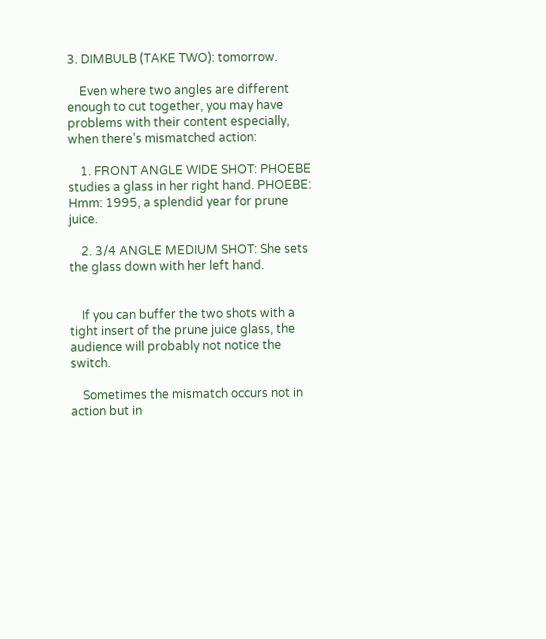3. DIMBULB (TAKE TWO): tomorrow.

    Even where two angles are different enough to cut together, you may have problems with their content especially, when there’s mismatched action:

    1. FRONT ANGLE WIDE SHOT: PHOEBE studies a glass in her right hand. PHOEBE: Hmm: 1995, a splendid year for prune juice.

    2. 3/4 ANGLE MEDIUM SHOT: She sets the glass down with her left hand.


    If you can buffer the two shots with a tight insert of the prune juice glass, the audience will probably not notice the switch.

    Sometimes the mismatch occurs not in action but in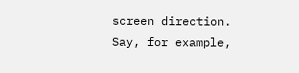screen direction. Say, for example,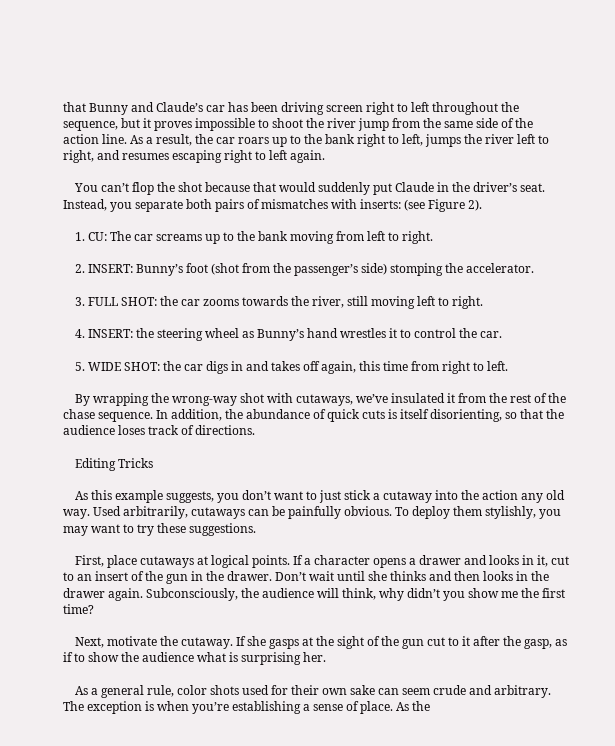that Bunny and Claude’s car has been driving screen right to left throughout the sequence, but it proves impossible to shoot the river jump from the same side of the action line. As a result, the car roars up to the bank right to left, jumps the river left to right, and resumes escaping right to left again.

    You can’t flop the shot because that would suddenly put Claude in the driver’s seat. Instead, you separate both pairs of mismatches with inserts: (see Figure 2).

    1. CU: The car screams up to the bank moving from left to right.

    2. INSERT: Bunny’s foot (shot from the passenger’s side) stomping the accelerator.

    3. FULL SHOT: the car zooms towards the river, still moving left to right.

    4. INSERT: the steering wheel as Bunny’s hand wrestles it to control the car.

    5. WIDE SHOT: the car digs in and takes off again, this time from right to left.

    By wrapping the wrong-way shot with cutaways, we’ve insulated it from the rest of the chase sequence. In addition, the abundance of quick cuts is itself disorienting, so that the audience loses track of directions.

    Editing Tricks

    As this example suggests, you don’t want to just stick a cutaway into the action any old way. Used arbitrarily, cutaways can be painfully obvious. To deploy them stylishly, you may want to try these suggestions.

    First, place cutaways at logical points. If a character opens a drawer and looks in it, cut to an insert of the gun in the drawer. Don’t wait until she thinks and then looks in the drawer again. Subconsciously, the audience will think, why didn’t you show me the first time?

    Next, motivate the cutaway. If she gasps at the sight of the gun cut to it after the gasp, as if to show the audience what is surprising her.

    As a general rule, color shots used for their own sake can seem crude and arbitrary. The exception is when you’re establishing a sense of place. As the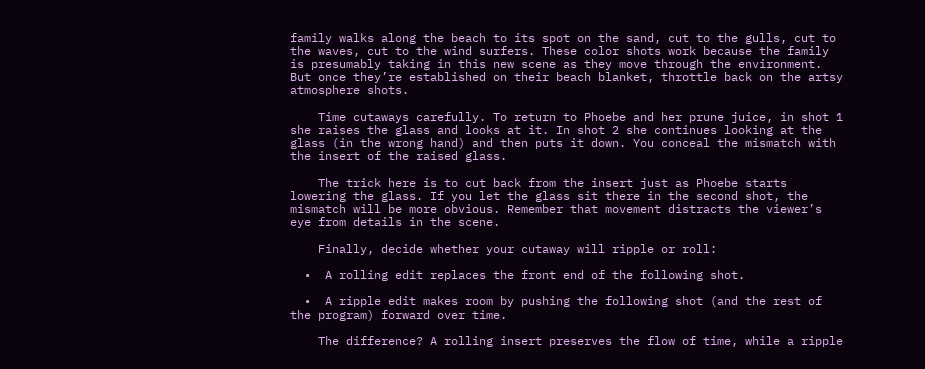family walks along the beach to its spot on the sand, cut to the gulls, cut to the waves, cut to the wind surfers. These color shots work because the family is presumably taking in this new scene as they move through the environment. But once they’re established on their beach blanket, throttle back on the artsy atmosphere shots.

    Time cutaways carefully. To return to Phoebe and her prune juice, in shot 1 she raises the glass and looks at it. In shot 2 she continues looking at the glass (in the wrong hand) and then puts it down. You conceal the mismatch with the insert of the raised glass.

    The trick here is to cut back from the insert just as Phoebe starts lowering the glass. If you let the glass sit there in the second shot, the mismatch will be more obvious. Remember that movement distracts the viewer’s eye from details in the scene.

    Finally, decide whether your cutaway will ripple or roll:

  •  A rolling edit replaces the front end of the following shot.

  •  A ripple edit makes room by pushing the following shot (and the rest of the program) forward over time.

    The difference? A rolling insert preserves the flow of time, while a ripple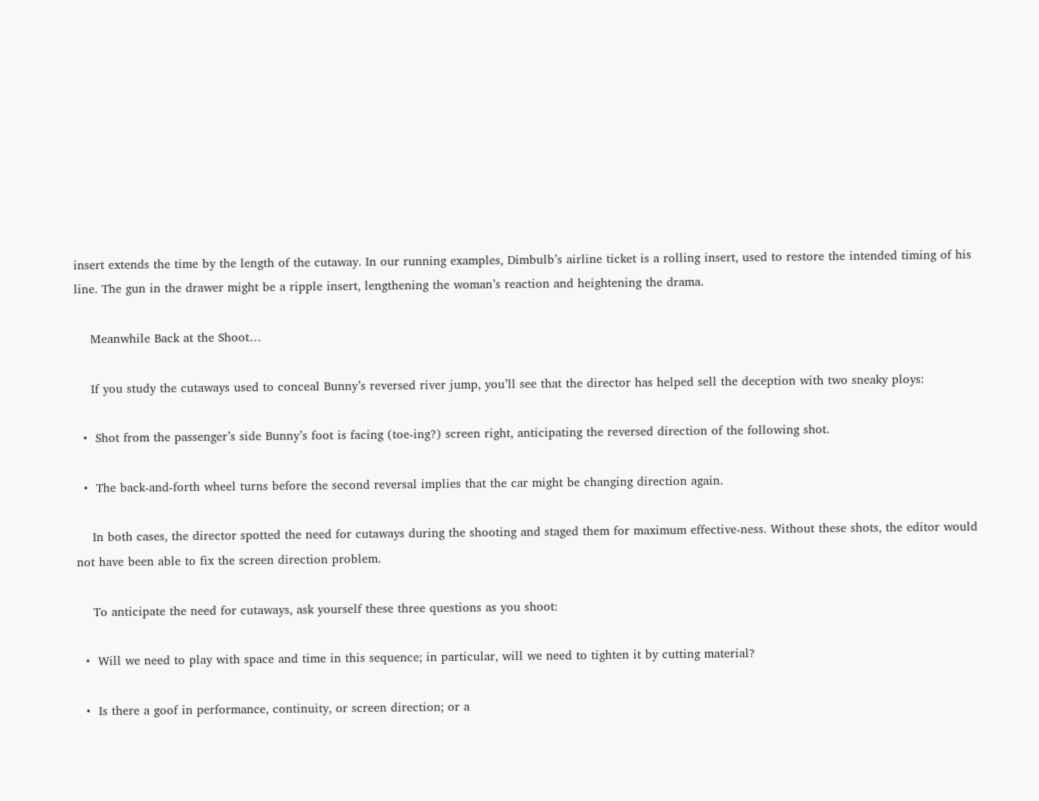insert extends the time by the length of the cutaway. In our running examples, Dimbulb’s airline ticket is a rolling insert, used to restore the intended timing of his line. The gun in the drawer might be a ripple insert, lengthening the woman’s reaction and heightening the drama.

    Meanwhile Back at the Shoot…

    If you study the cutaways used to conceal Bunny’s reversed river jump, you’ll see that the director has helped sell the deception with two sneaky ploys:

  •  Shot from the passenger’s side Bunny’s foot is facing (toe-ing?) screen right, anticipating the reversed direction of the following shot.

  •  The back-and-forth wheel turns before the second reversal implies that the car might be changing direction again.

    In both cases, the director spotted the need for cutaways during the shooting and staged them for maximum effective-ness. Without these shots, the editor would not have been able to fix the screen direction problem.

    To anticipate the need for cutaways, ask yourself these three questions as you shoot:

  •  Will we need to play with space and time in this sequence; in particular, will we need to tighten it by cutting material?

  •  Is there a goof in performance, continuity, or screen direction; or a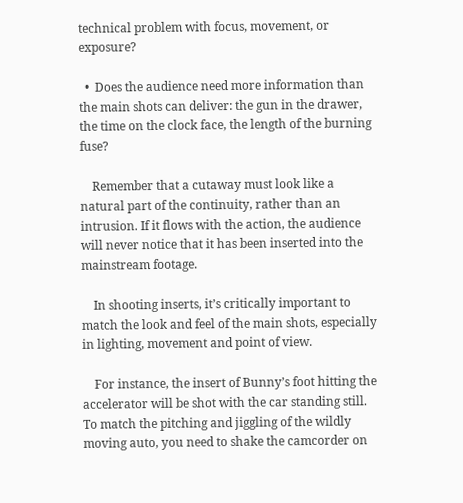technical problem with focus, movement, or exposure?

  •  Does the audience need more information than the main shots can deliver: the gun in the drawer, the time on the clock face, the length of the burning fuse?

    Remember that a cutaway must look like a natural part of the continuity, rather than an intrusion. If it flows with the action, the audience will never notice that it has been inserted into the mainstream footage.

    In shooting inserts, it’s critically important to match the look and feel of the main shots, especially in lighting, movement and point of view.

    For instance, the insert of Bunny’s foot hitting the accelerator will be shot with the car standing still. To match the pitching and jiggling of the wildly moving auto, you need to shake the camcorder on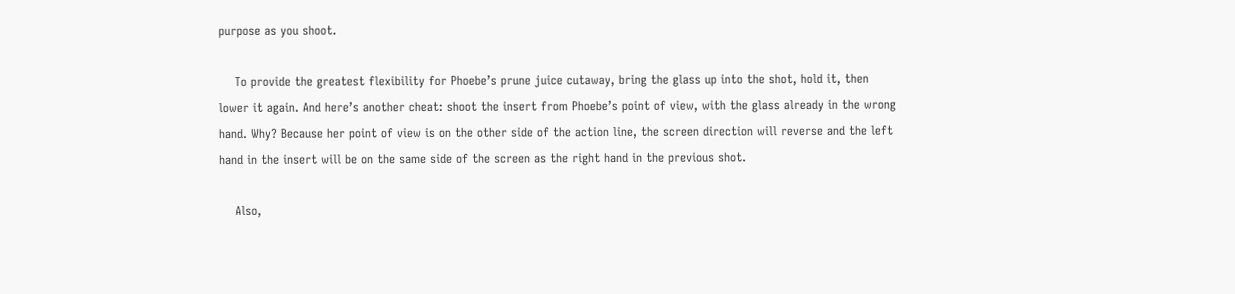purpose as you shoot.

    To provide the greatest flexibility for Phoebe’s prune juice cutaway, bring the glass up into the shot, hold it, then lower it again. And here’s another cheat: shoot the insert from Phoebe’s point of view, with the glass already in the wrong hand. Why? Because her point of view is on the other side of the action line, the screen direction will reverse and the left hand in the insert will be on the same side of the screen as the right hand in the previous shot.

    Also,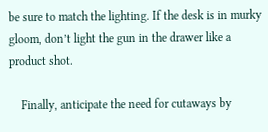be sure to match the lighting. If the desk is in murky gloom, don’t light the gun in the drawer like a product shot.

    Finally, anticipate the need for cutaways by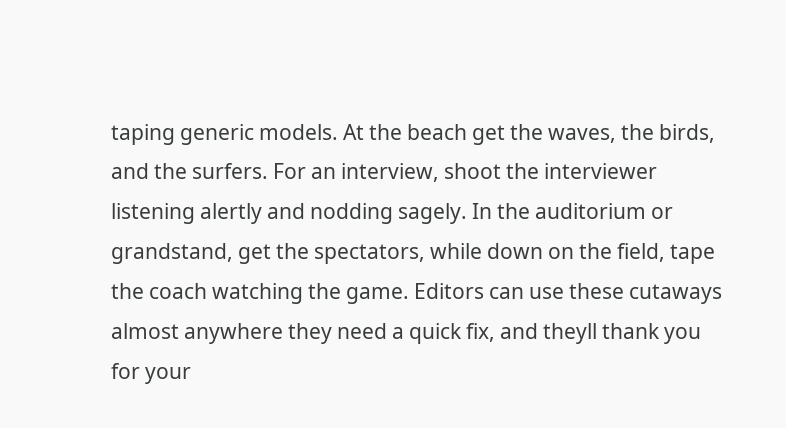taping generic models. At the beach get the waves, the birds, and the surfers. For an interview, shoot the interviewer listening alertly and nodding sagely. In the auditorium or grandstand, get the spectators, while down on the field, tape the coach watching the game. Editors can use these cutaways almost anywhere they need a quick fix, and theyll thank you for your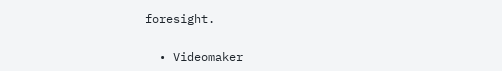foresight.

  • Videomaker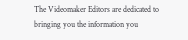The Videomaker Editors are dedicated to bringing you the information you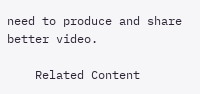need to produce and share better video.

    Related Content